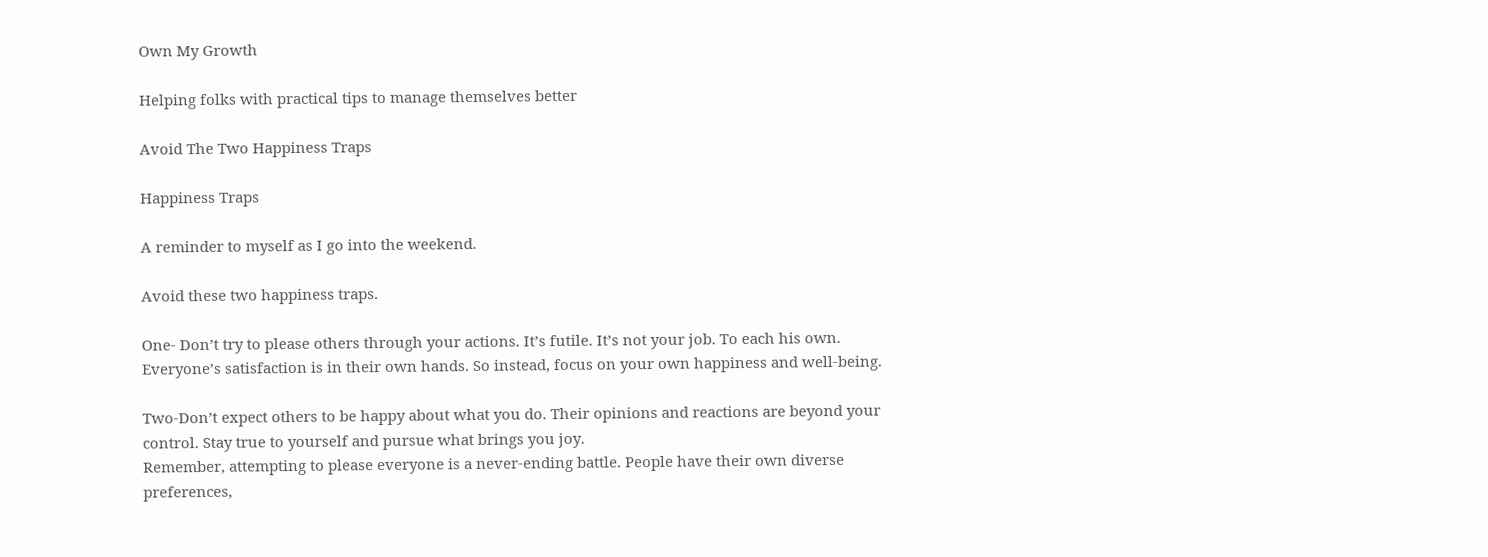Own My Growth

Helping folks with practical tips to manage themselves better

Avoid The Two Happiness Traps

Happiness Traps

A reminder to myself as I go into the weekend.

Avoid these two happiness traps.

One- Don’t try to please others through your actions. It’s futile. It’s not your job. To each his own. Everyone’s satisfaction is in their own hands. So instead, focus on your own happiness and well-being.

Two-Don’t expect others to be happy about what you do. Their opinions and reactions are beyond your control. Stay true to yourself and pursue what brings you joy.
Remember, attempting to please everyone is a never-ending battle. People have their own diverse preferences,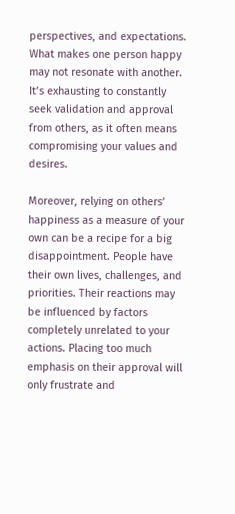perspectives, and expectations. What makes one person happy may not resonate with another. It’s exhausting to constantly seek validation and approval from others, as it often means compromising your values and desires.

Moreover, relying on others’ happiness as a measure of your own can be a recipe for a big disappointment. People have their own lives, challenges, and priorities. Their reactions may be influenced by factors completely unrelated to your actions. Placing too much emphasis on their approval will only frustrate and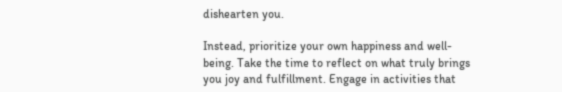dishearten you.

Instead, prioritize your own happiness and well-being. Take the time to reflect on what truly brings you joy and fulfillment. Engage in activities that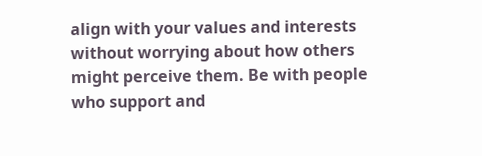align with your values and interests without worrying about how others might perceive them. Be with people who support and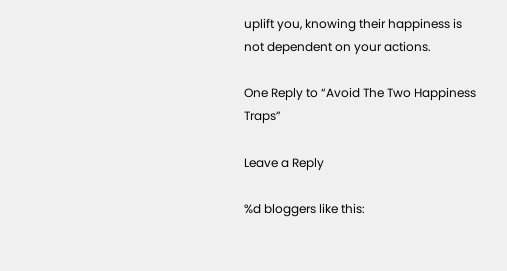uplift you, knowing their happiness is not dependent on your actions.

One Reply to “Avoid The Two Happiness Traps”

Leave a Reply

%d bloggers like this: